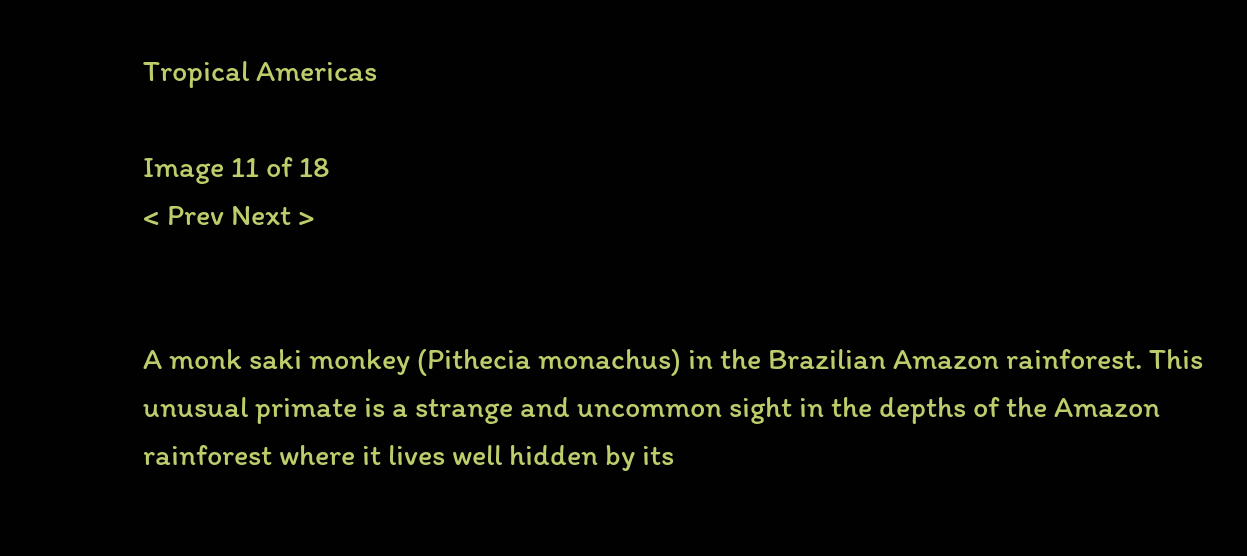Tropical Americas

Image 11 of 18
< Prev Next >


A monk saki monkey (Pithecia monachus) in the Brazilian Amazon rainforest. This unusual primate is a strange and uncommon sight in the depths of the Amazon rainforest where it lives well hidden by its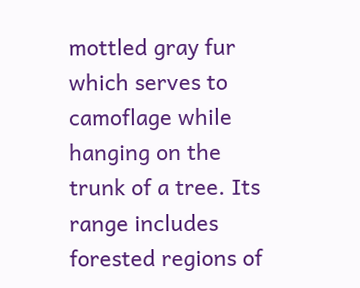mottled gray fur which serves to camoflage while hanging on the trunk of a tree. Its range includes forested regions of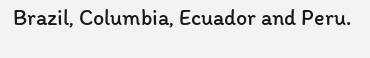Brazil, Columbia, Ecuador and Peru.